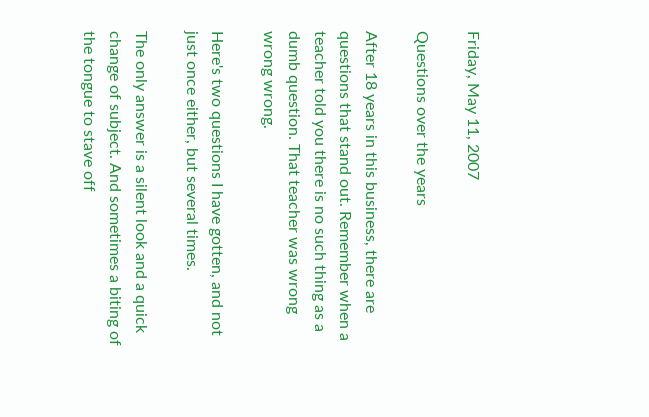Friday, May 11, 2007

Questions over the years

After 18 years in this business, there are questions that stand out. Remember when a teacher told you there is no such thing as a dumb question. That teacher was wrong wrong wrong.

Here's two questions I have gotten, and not just once either, but several times.

The only answer is a silent look and a quick change of subject. And sometimes a biting of the tongue to stave off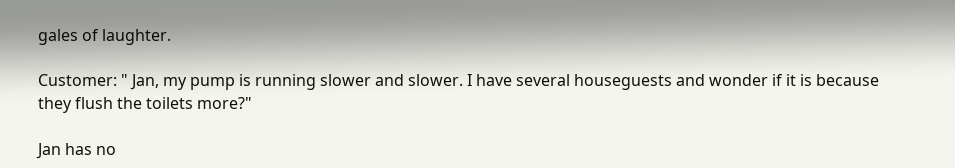gales of laughter.

Customer: " Jan, my pump is running slower and slower. I have several houseguests and wonder if it is because they flush the toilets more?"

Jan has no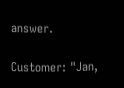answer.

Customer: "Jan,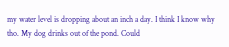my water level is dropping about an inch a day. I think I know why tho. My dog drinks out of the pond. Could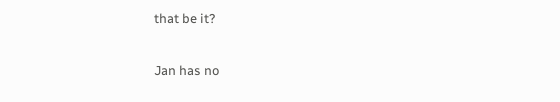that be it?

Jan has no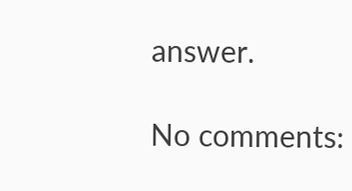answer.

No comments: